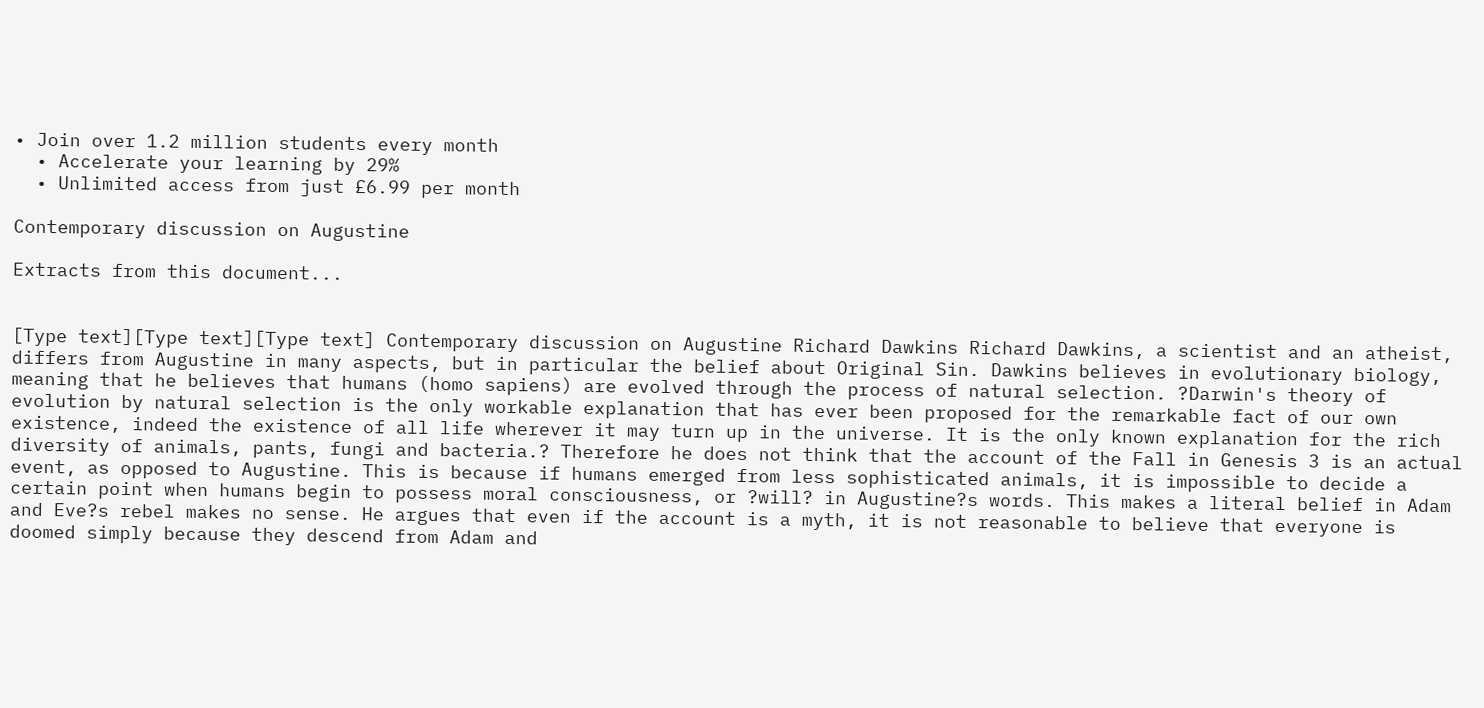• Join over 1.2 million students every month
  • Accelerate your learning by 29%
  • Unlimited access from just £6.99 per month

Contemporary discussion on Augustine

Extracts from this document...


[Type text][Type text][Type text] Contemporary discussion on Augustine Richard Dawkins Richard Dawkins, a scientist and an atheist, differs from Augustine in many aspects, but in particular the belief about Original Sin. Dawkins believes in evolutionary biology, meaning that he believes that humans (homo sapiens) are evolved through the process of natural selection. ?Darwin's theory of evolution by natural selection is the only workable explanation that has ever been proposed for the remarkable fact of our own existence, indeed the existence of all life wherever it may turn up in the universe. It is the only known explanation for the rich diversity of animals, pants, fungi and bacteria.? Therefore he does not think that the account of the Fall in Genesis 3 is an actual event, as opposed to Augustine. This is because if humans emerged from less sophisticated animals, it is impossible to decide a certain point when humans begin to possess moral consciousness, or ?will? in Augustine?s words. This makes a literal belief in Adam and Eve?s rebel makes no sense. He argues that even if the account is a myth, it is not reasonable to believe that everyone is doomed simply because they descend from Adam and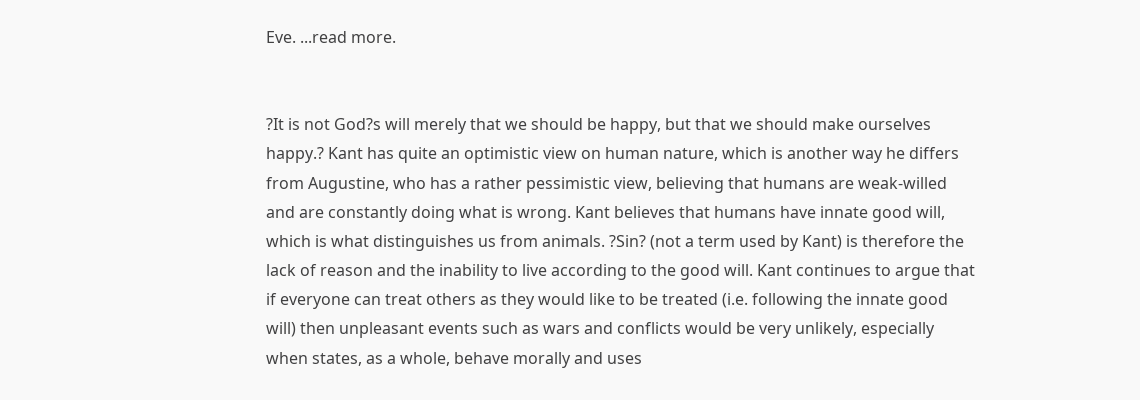Eve. ...read more.


?It is not God?s will merely that we should be happy, but that we should make ourselves happy.? Kant has quite an optimistic view on human nature, which is another way he differs from Augustine, who has a rather pessimistic view, believing that humans are weak-willed and are constantly doing what is wrong. Kant believes that humans have innate good will, which is what distinguishes us from animals. ?Sin? (not a term used by Kant) is therefore the lack of reason and the inability to live according to the good will. Kant continues to argue that if everyone can treat others as they would like to be treated (i.e. following the innate good will) then unpleasant events such as wars and conflicts would be very unlikely, especially when states, as a whole, behave morally and uses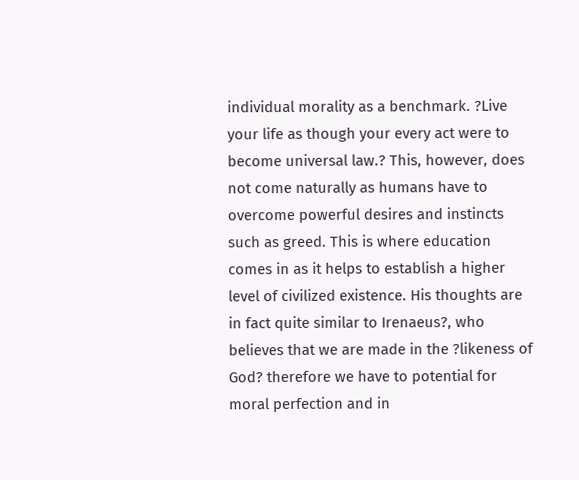individual morality as a benchmark. ?Live your life as though your every act were to become universal law.? This, however, does not come naturally as humans have to overcome powerful desires and instincts such as greed. This is where education comes in as it helps to establish a higher level of civilized existence. His thoughts are in fact quite similar to Irenaeus?, who believes that we are made in the ?likeness of God? therefore we have to potential for moral perfection and in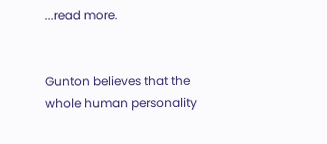...read more.


Gunton believes that the whole human personality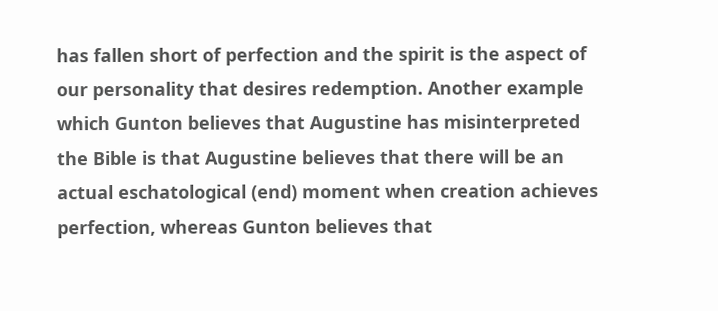has fallen short of perfection and the spirit is the aspect of our personality that desires redemption. Another example which Gunton believes that Augustine has misinterpreted the Bible is that Augustine believes that there will be an actual eschatological (end) moment when creation achieves perfection, whereas Gunton believes that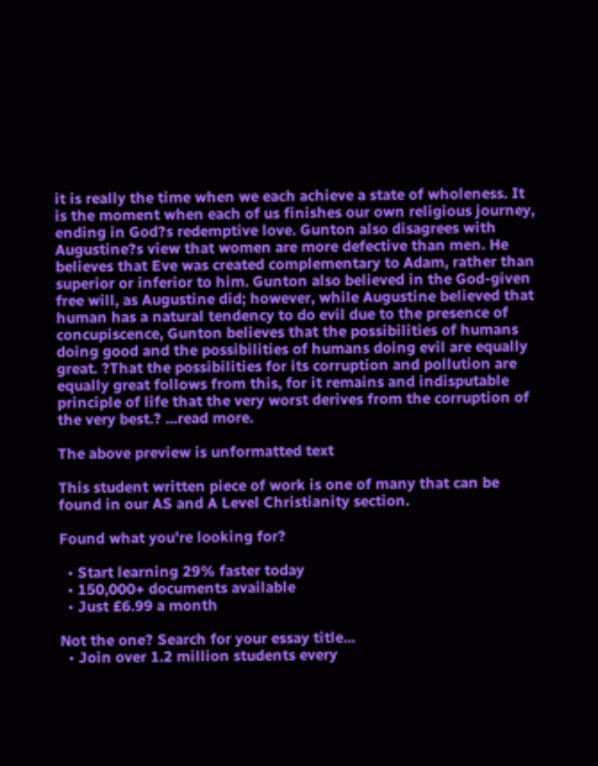it is really the time when we each achieve a state of wholeness. It is the moment when each of us finishes our own religious journey, ending in God?s redemptive love. Gunton also disagrees with Augustine?s view that women are more defective than men. He believes that Eve was created complementary to Adam, rather than superior or inferior to him. Gunton also believed in the God-given free will, as Augustine did; however, while Augustine believed that human has a natural tendency to do evil due to the presence of concupiscence, Gunton believes that the possibilities of humans doing good and the possibilities of humans doing evil are equally great. ?That the possibilities for its corruption and pollution are equally great follows from this, for it remains and indisputable principle of life that the very worst derives from the corruption of the very best.? ...read more.

The above preview is unformatted text

This student written piece of work is one of many that can be found in our AS and A Level Christianity section.

Found what you're looking for?

  • Start learning 29% faster today
  • 150,000+ documents available
  • Just £6.99 a month

Not the one? Search for your essay title...
  • Join over 1.2 million students every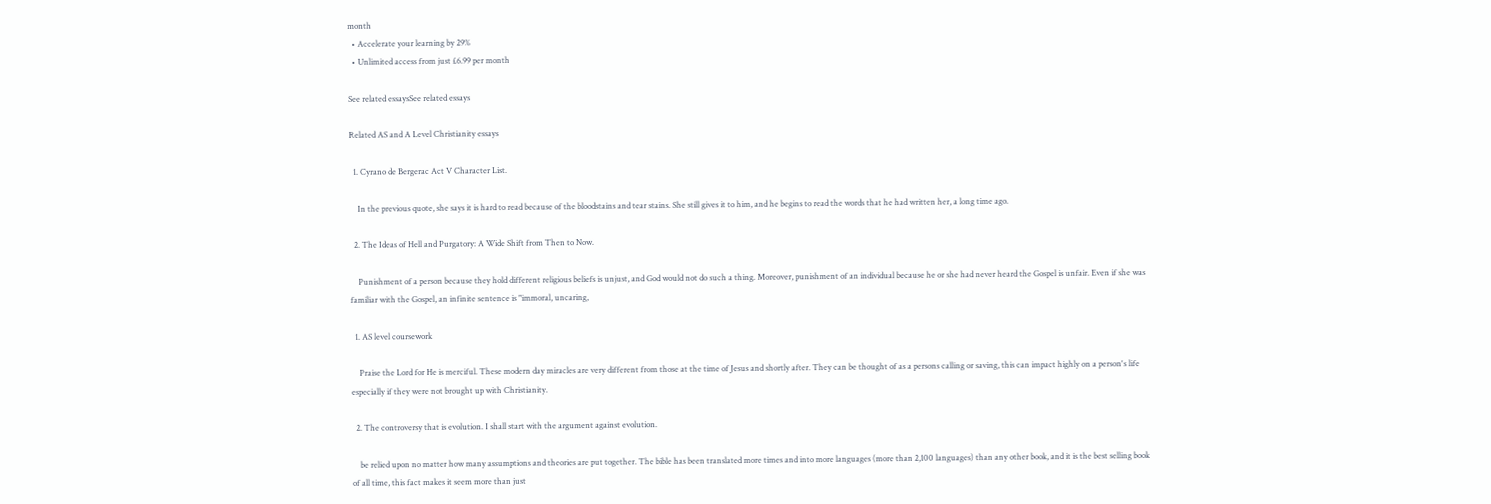month
  • Accelerate your learning by 29%
  • Unlimited access from just £6.99 per month

See related essaysSee related essays

Related AS and A Level Christianity essays

  1. Cyrano de Bergerac Act V Character List.

    In the previous quote, she says it is hard to read because of the bloodstains and tear stains. She still gives it to him, and he begins to read the words that he had written her, a long time ago.

  2. The Ideas of Hell and Purgatory: A Wide Shift from Then to Now.

    Punishment of a person because they hold different religious beliefs is unjust, and God would not do such a thing. Moreover, punishment of an individual because he or she had never heard the Gospel is unfair. Even if she was familiar with the Gospel, an infinite sentence is "immoral, uncaring,

  1. AS level coursework

    Praise the Lord for He is merciful. These modern day miracles are very different from those at the time of Jesus and shortly after. They can be thought of as a persons calling or saving, this can impact highly on a person's life especially if they were not brought up with Christianity.

  2. The controversy that is evolution. I shall start with the argument against evolution.

    be relied upon no matter how many assumptions and theories are put together. The bible has been translated more times and into more languages (more than 2,100 languages) than any other book, and it is the best selling book of all time, this fact makes it seem more than just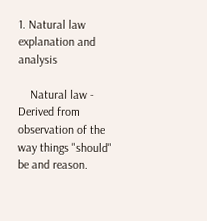1. Natural law explanation and analysis

    Natural law - Derived from observation of the way things "should" be and reason.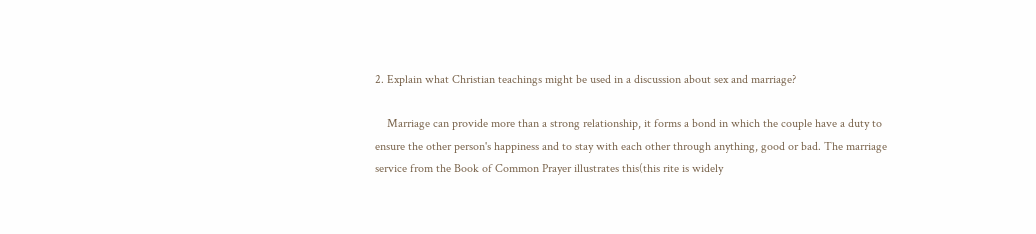2. Explain what Christian teachings might be used in a discussion about sex and marriage?

    Marriage can provide more than a strong relationship, it forms a bond in which the couple have a duty to ensure the other person's happiness and to stay with each other through anything, good or bad. The marriage service from the Book of Common Prayer illustrates this(this rite is widely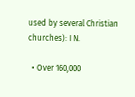used by several Christian churches): I N.

  • Over 160,000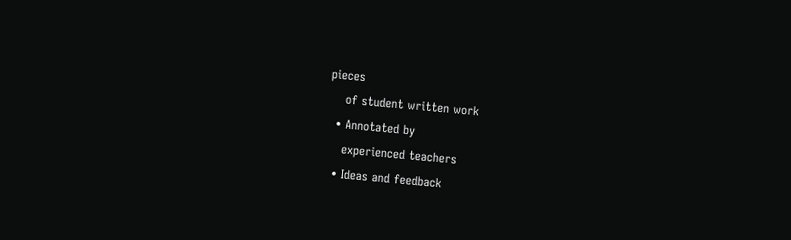pieces
    of student written work
  • Annotated by
    experienced teachers
  • Ideas and feedback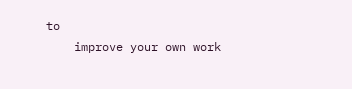to
    improve your own work